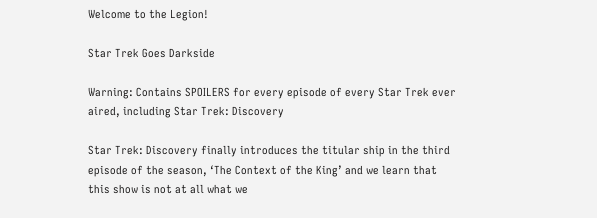Welcome to the Legion!

Star Trek Goes Darkside

Warning: Contains SPOILERS for every episode of every Star Trek ever aired, including Star Trek: Discovery

Star Trek: Discovery finally introduces the titular ship in the third episode of the season, ‘The Context of the King’ and we learn that this show is not at all what we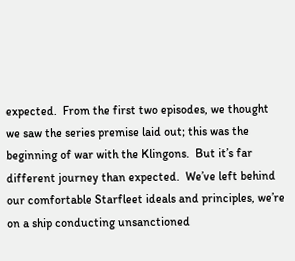expected.  From the first two episodes, we thought we saw the series premise laid out; this was the beginning of war with the Klingons.  But it’s far different journey than expected.  We’ve left behind our comfortable Starfleet ideals and principles, we’re on a ship conducting unsanctioned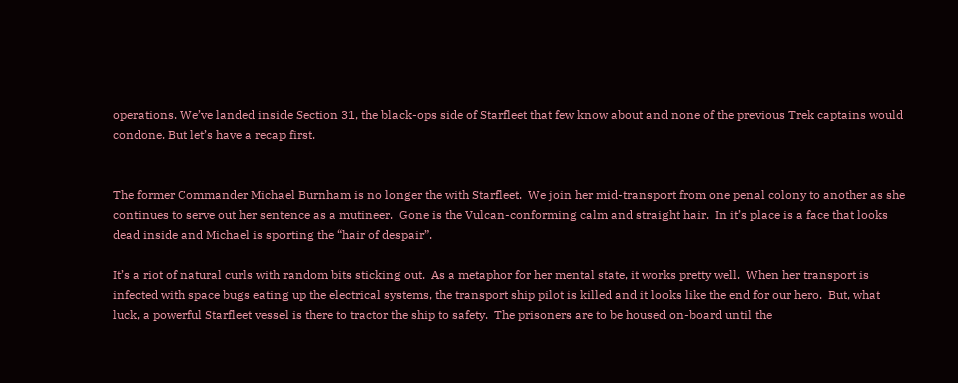operations. We’ve landed inside Section 31, the black-ops side of Starfleet that few know about and none of the previous Trek captains would condone. But let’s have a recap first.


The former Commander Michael Burnham is no longer the with Starfleet.  We join her mid-transport from one penal colony to another as she continues to serve out her sentence as a mutineer.  Gone is the Vulcan-conforming calm and straight hair.  In it’s place is a face that looks dead inside and Michael is sporting the “hair of despair”.

It’s a riot of natural curls with random bits sticking out.  As a metaphor for her mental state, it works pretty well.  When her transport is infected with space bugs eating up the electrical systems, the transport ship pilot is killed and it looks like the end for our hero.  But, what luck, a powerful Starfleet vessel is there to tractor the ship to safety.  The prisoners are to be housed on-board until the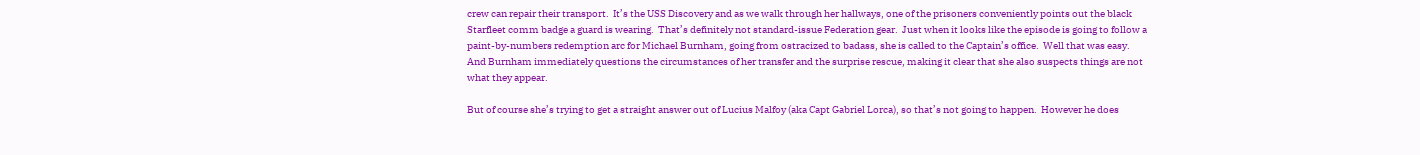crew can repair their transport.  It’s the USS Discovery and as we walk through her hallways, one of the prisoners conveniently points out the black Starfleet comm badge a guard is wearing.  That’s definitely not standard-issue Federation gear.  Just when it looks like the episode is going to follow a paint-by-numbers redemption arc for Michael Burnham, going from ostracized to badass, she is called to the Captain’s office.  Well that was easy.  And Burnham immediately questions the circumstances of her transfer and the surprise rescue, making it clear that she also suspects things are not what they appear.

But of course she’s trying to get a straight answer out of Lucius Malfoy (aka Capt Gabriel Lorca), so that’s not going to happen.  However he does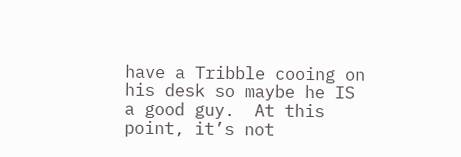have a Tribble cooing on his desk so maybe he IS a good guy.  At this point, it’s not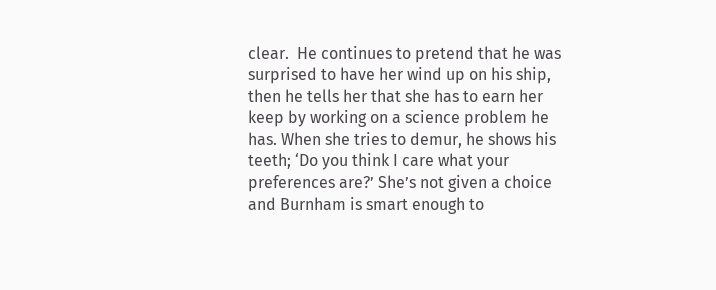clear.  He continues to pretend that he was surprised to have her wind up on his ship, then he tells her that she has to earn her keep by working on a science problem he has. When she tries to demur, he shows his teeth; ‘Do you think I care what your preferences are?’ She’s not given a choice and Burnham is smart enough to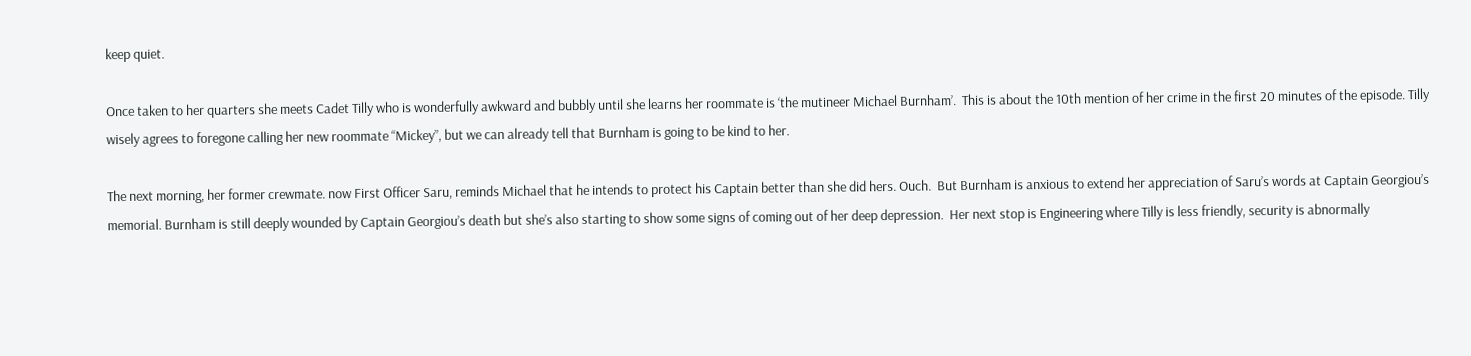keep quiet.

Once taken to her quarters she meets Cadet Tilly who is wonderfully awkward and bubbly until she learns her roommate is ‘the mutineer Michael Burnham’.  This is about the 10th mention of her crime in the first 20 minutes of the episode. Tilly wisely agrees to foregone calling her new roommate “Mickey”, but we can already tell that Burnham is going to be kind to her.

The next morning, her former crewmate. now First Officer Saru, reminds Michael that he intends to protect his Captain better than she did hers. Ouch.  But Burnham is anxious to extend her appreciation of Saru’s words at Captain Georgiou’s memorial. Burnham is still deeply wounded by Captain Georgiou’s death but she’s also starting to show some signs of coming out of her deep depression.  Her next stop is Engineering where Tilly is less friendly, security is abnormally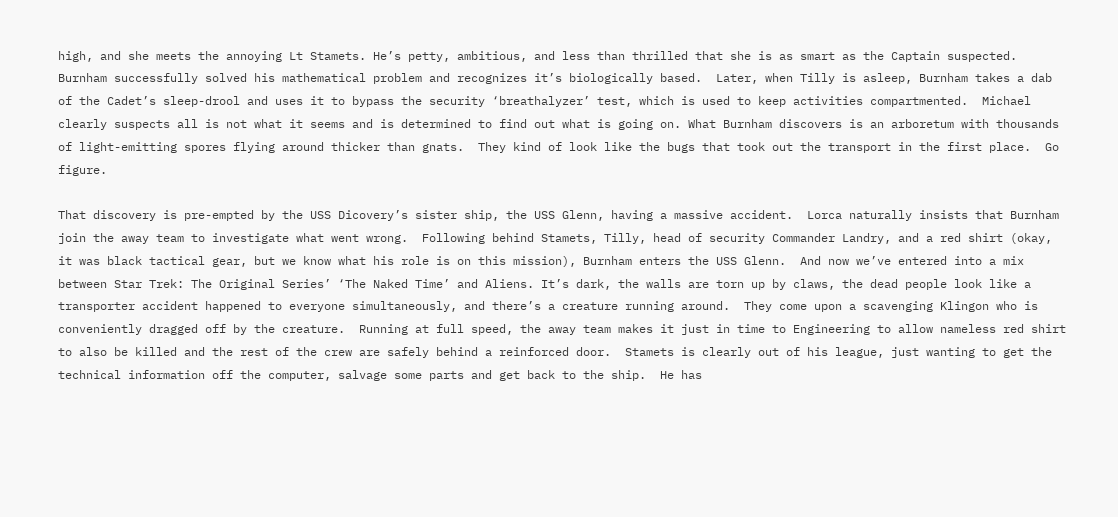high, and she meets the annoying Lt Stamets. He’s petty, ambitious, and less than thrilled that she is as smart as the Captain suspected. Burnham successfully solved his mathematical problem and recognizes it’s biologically based.  Later, when Tilly is asleep, Burnham takes a dab of the Cadet’s sleep-drool and uses it to bypass the security ‘breathalyzer’ test, which is used to keep activities compartmented.  Michael clearly suspects all is not what it seems and is determined to find out what is going on. What Burnham discovers is an arboretum with thousands of light-emitting spores flying around thicker than gnats.  They kind of look like the bugs that took out the transport in the first place.  Go figure.

That discovery is pre-empted by the USS Dicovery’s sister ship, the USS Glenn, having a massive accident.  Lorca naturally insists that Burnham join the away team to investigate what went wrong.  Following behind Stamets, Tilly, head of security Commander Landry, and a red shirt (okay, it was black tactical gear, but we know what his role is on this mission), Burnham enters the USS Glenn.  And now we’ve entered into a mix between Star Trek: The Original Series’ ‘The Naked Time’ and Aliens. It’s dark, the walls are torn up by claws, the dead people look like a transporter accident happened to everyone simultaneously, and there’s a creature running around.  They come upon a scavenging Klingon who is conveniently dragged off by the creature.  Running at full speed, the away team makes it just in time to Engineering to allow nameless red shirt to also be killed and the rest of the crew are safely behind a reinforced door.  Stamets is clearly out of his league, just wanting to get the technical information off the computer, salvage some parts and get back to the ship.  He has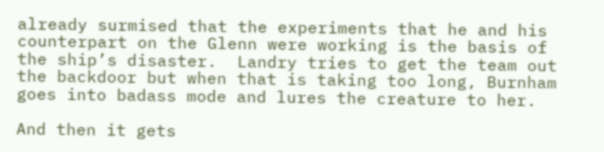already surmised that the experiments that he and his counterpart on the Glenn were working is the basis of the ship’s disaster.  Landry tries to get the team out the backdoor but when that is taking too long, Burnham goes into badass mode and lures the creature to her.

And then it gets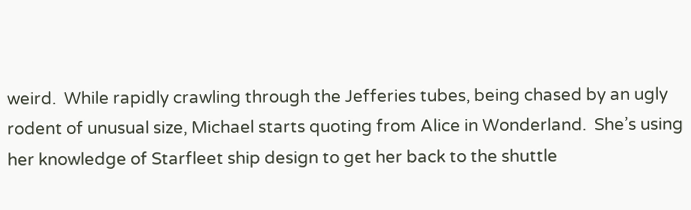weird.  While rapidly crawling through the Jefferies tubes, being chased by an ugly rodent of unusual size, Michael starts quoting from Alice in Wonderland.  She’s using her knowledge of Starfleet ship design to get her back to the shuttle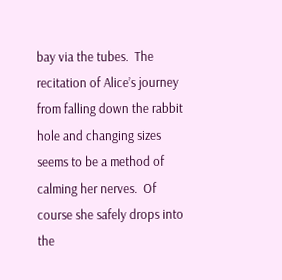bay via the tubes.  The recitation of Alice’s journey from falling down the rabbit hole and changing sizes seems to be a method of calming her nerves.  Of course she safely drops into the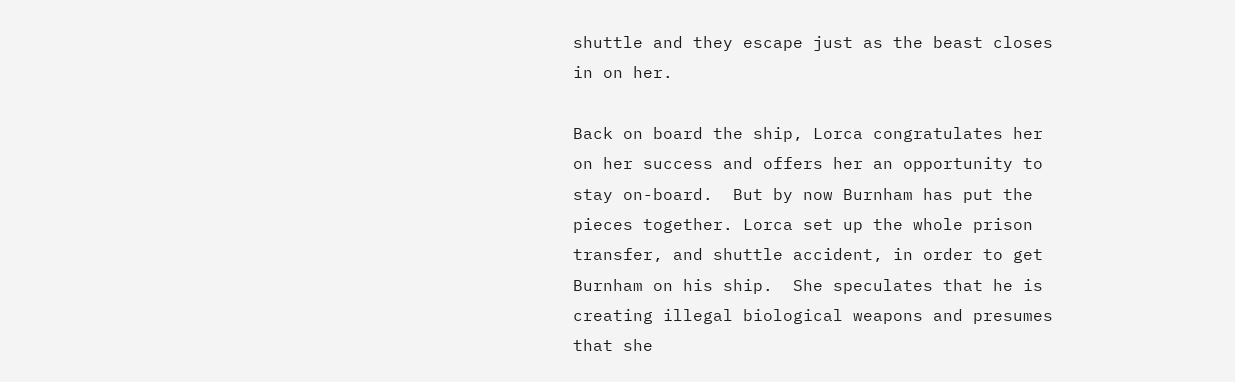shuttle and they escape just as the beast closes in on her.

Back on board the ship, Lorca congratulates her on her success and offers her an opportunity to stay on-board.  But by now Burnham has put the pieces together. Lorca set up the whole prison transfer, and shuttle accident, in order to get Burnham on his ship.  She speculates that he is creating illegal biological weapons and presumes that she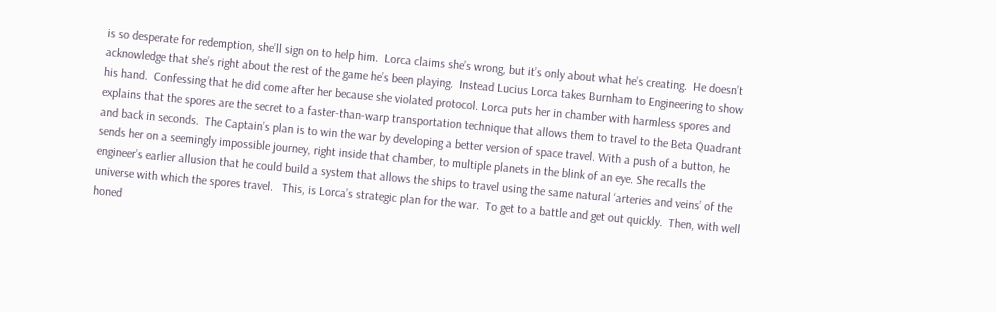is so desperate for redemption, she’ll sign on to help him.  Lorca claims she’s wrong, but it’s only about what he’s creating.  He doesn’t acknowledge that she’s right about the rest of the game he’s been playing.  Instead Lucius Lorca takes Burnham to Engineering to show his hand.  Confessing that he did come after her because she violated protocol. Lorca puts her in chamber with harmless spores and explains that the spores are the secret to a faster-than-warp transportation technique that allows them to travel to the Beta Quadrant and back in seconds.  The Captain’s plan is to win the war by developing a better version of space travel. With a push of a button, he sends her on a seemingly impossible journey, right inside that chamber, to multiple planets in the blink of an eye. She recalls the engineer’s earlier allusion that he could build a system that allows the ships to travel using the same natural ‘arteries and veins’ of the universe with which the spores travel.   This, is Lorca’s strategic plan for the war.  To get to a battle and get out quickly.  Then, with well honed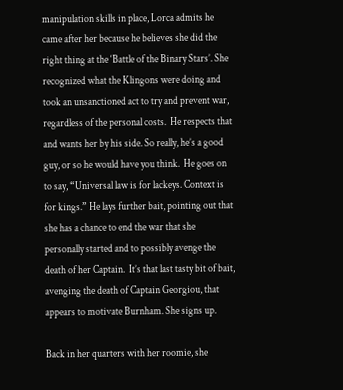manipulation skills in place, Lorca admits he came after her because he believes she did the right thing at the ‘Battle of the Binary Stars’. She recognized what the Klingons were doing and took an unsanctioned act to try and prevent war, regardless of the personal costs.  He respects that and wants her by his side. So really, he’s a good guy, or so he would have you think.  He goes on to say, “Universal law is for lackeys. Context is for kings.” He lays further bait, pointing out that she has a chance to end the war that she personally started and to possibly avenge the death of her Captain.  It’s that last tasty bit of bait, avenging the death of Captain Georgiou, that appears to motivate Burnham. She signs up.

Back in her quarters with her roomie, she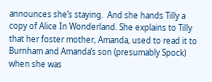announces she’s staying.  And she hands Tilly a copy of Alice In Wonderland. She explains to Tilly that her foster mother, Amanda, used to read it to Burnham and Amanda’s son (presumably Spock) when she was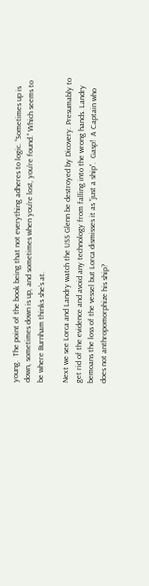young.  The point of the book being that not everything adheres to logic. “Sometimes up is down, sometimes down is up, and sometimes when you’re lost, you’re found.” Which seems to be where Burnham thinks she’s at.

Next we see Lorca and Landry watch the USS Glenn be destroyed by Dicovery. Presumably to get rid of the evidence and avoid any technology from falling into the wrong hands. Landry bemoans the loss of the vessel but Lorca dismisses it as “just a ship”.  Gasp!  A Captain who does not anthropomorphize his ship?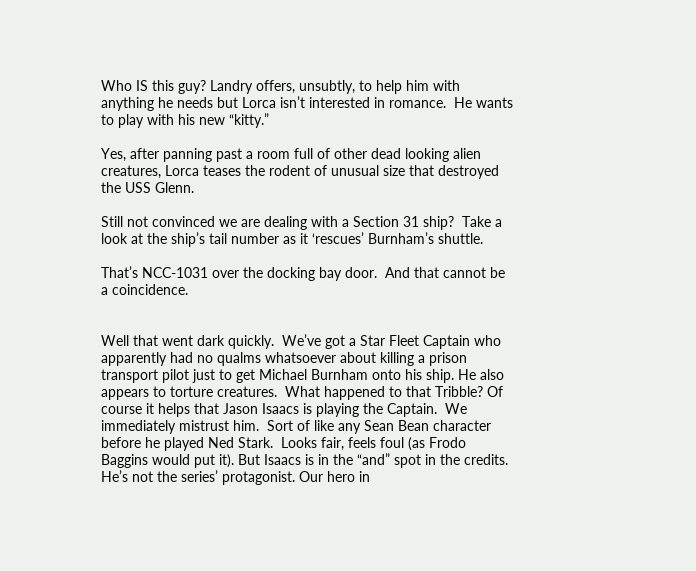Who IS this guy? Landry offers, unsubtly, to help him with anything he needs but Lorca isn’t interested in romance.  He wants to play with his new “kitty.”

Yes, after panning past a room full of other dead looking alien creatures, Lorca teases the rodent of unusual size that destroyed the USS Glenn.

Still not convinced we are dealing with a Section 31 ship?  Take a look at the ship’s tail number as it ‘rescues’ Burnham’s shuttle.

That’s NCC-1031 over the docking bay door.  And that cannot be a coincidence.


Well that went dark quickly.  We’ve got a Star Fleet Captain who apparently had no qualms whatsoever about killing a prison transport pilot just to get Michael Burnham onto his ship. He also appears to torture creatures.  What happened to that Tribble? Of course it helps that Jason Isaacs is playing the Captain.  We immediately mistrust him.  Sort of like any Sean Bean character before he played Ned Stark.  Looks fair, feels foul (as Frodo Baggins would put it). But Isaacs is in the “and” spot in the credits.  He’s not the series’ protagonist. Our hero in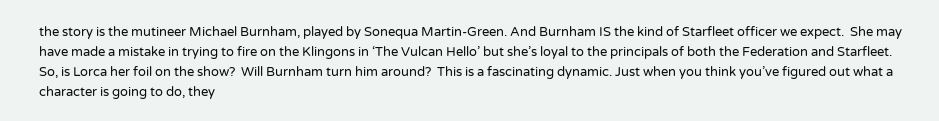the story is the mutineer Michael Burnham, played by Sonequa Martin-Green. And Burnham IS the kind of Starfleet officer we expect.  She may have made a mistake in trying to fire on the Klingons in ‘The Vulcan Hello’ but she’s loyal to the principals of both the Federation and Starfleet.  So, is Lorca her foil on the show?  Will Burnham turn him around?  This is a fascinating dynamic. Just when you think you’ve figured out what a character is going to do, they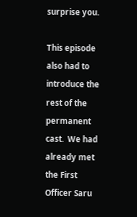surprise you.

This episode also had to introduce the rest of the permanent cast.  We had already met the First Officer Saru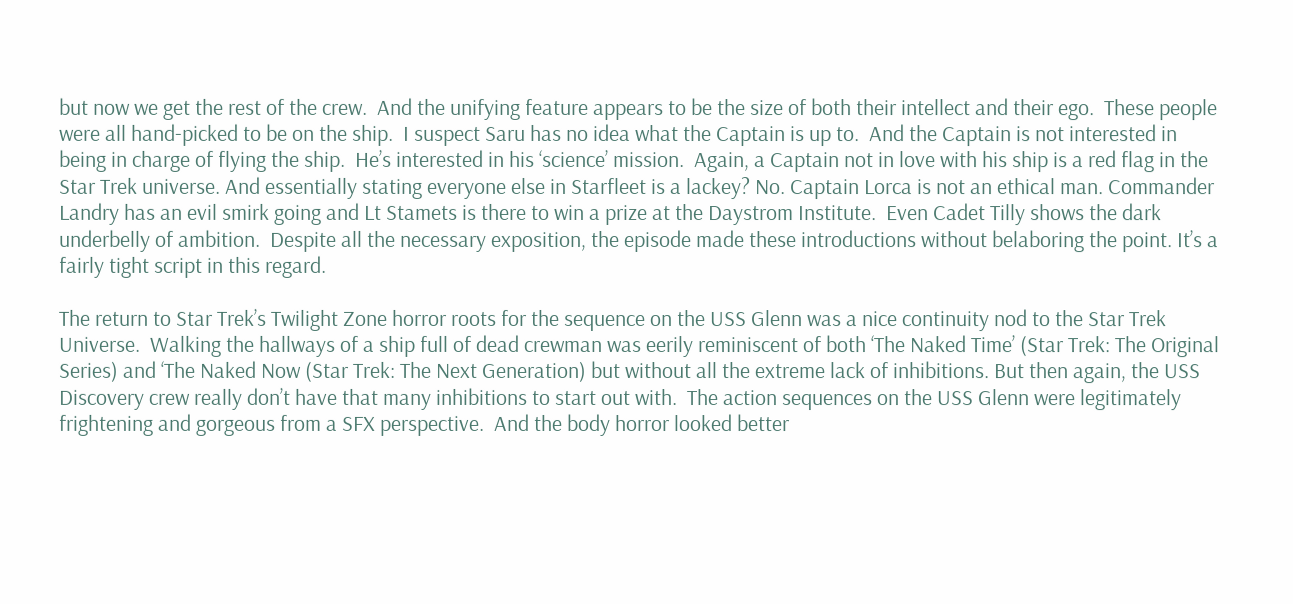but now we get the rest of the crew.  And the unifying feature appears to be the size of both their intellect and their ego.  These people were all hand-picked to be on the ship.  I suspect Saru has no idea what the Captain is up to.  And the Captain is not interested in being in charge of flying the ship.  He’s interested in his ‘science’ mission.  Again, a Captain not in love with his ship is a red flag in the Star Trek universe. And essentially stating everyone else in Starfleet is a lackey? No. Captain Lorca is not an ethical man. Commander Landry has an evil smirk going and Lt Stamets is there to win a prize at the Daystrom Institute.  Even Cadet Tilly shows the dark underbelly of ambition.  Despite all the necessary exposition, the episode made these introductions without belaboring the point. It’s a fairly tight script in this regard.

The return to Star Trek’s Twilight Zone horror roots for the sequence on the USS Glenn was a nice continuity nod to the Star Trek Universe.  Walking the hallways of a ship full of dead crewman was eerily reminiscent of both ‘The Naked Time’ (Star Trek: The Original Series) and ‘The Naked Now (Star Trek: The Next Generation) but without all the extreme lack of inhibitions. But then again, the USS Discovery crew really don’t have that many inhibitions to start out with.  The action sequences on the USS Glenn were legitimately frightening and gorgeous from a SFX perspective.  And the body horror looked better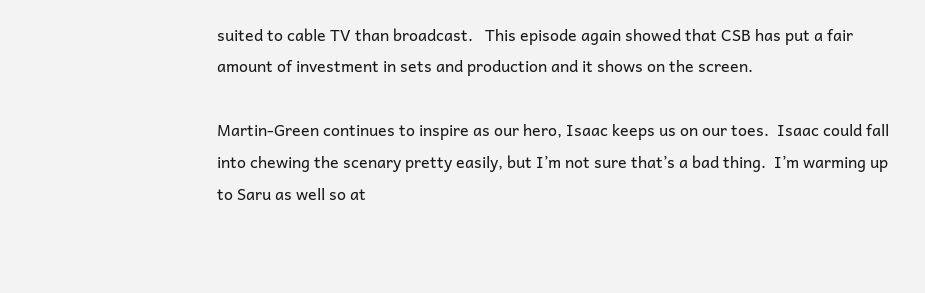suited to cable TV than broadcast.   This episode again showed that CSB has put a fair amount of investment in sets and production and it shows on the screen.

Martin-Green continues to inspire as our hero, Isaac keeps us on our toes.  Isaac could fall into chewing the scenary pretty easily, but I’m not sure that’s a bad thing.  I’m warming up to Saru as well so at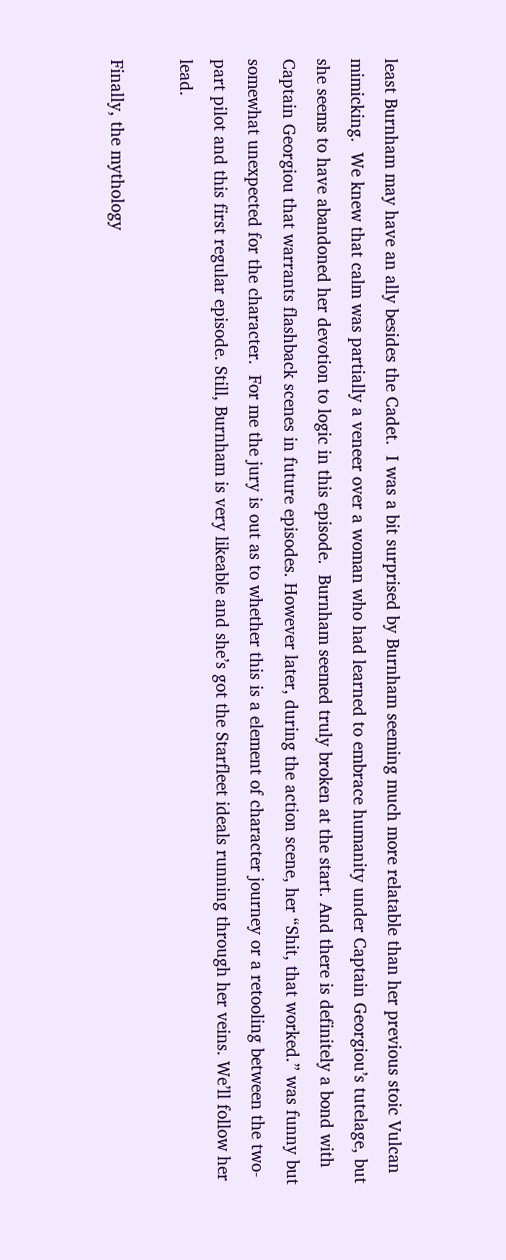least Burnham may have an ally besides the Cadet.  I was a bit surprised by Burnham seeming much more relatable than her previous stoic Vulcan mimicking.  We knew that calm was partially a veneer over a woman who had learned to embrace humanity under Captain Georgiou’s tutelage, but she seems to have abandoned her devotion to logic in this episode.  Burnham seemed truly broken at the start. And there is definitely a bond with Captain Georgiou that warrants flashback scenes in future episodes. However later, during the action scene, her “Shit, that worked.” was funny but somewhat unexpected for the character.  For me the jury is out as to whether this is a element of character journey or a retooling between the two-part pilot and this first regular episode. Still, Burnham is very likeable and she’s got the Starfleet ideals running through her veins. We’ll follow her lead.

Finally, the mythology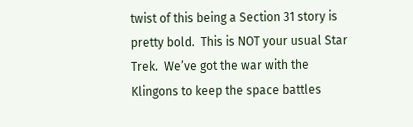twist of this being a Section 31 story is pretty bold.  This is NOT your usual Star Trek.  We’ve got the war with the Klingons to keep the space battles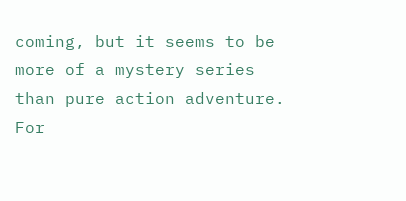coming, but it seems to be more of a mystery series than pure action adventure.  For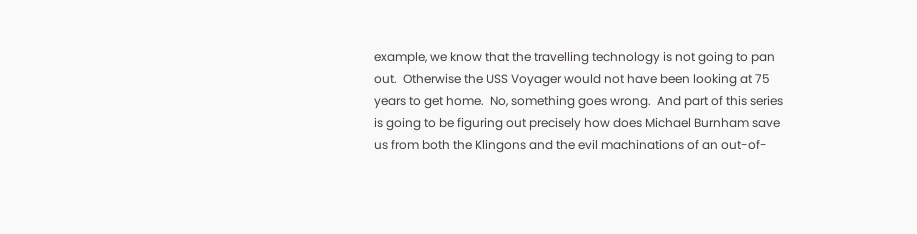example, we know that the travelling technology is not going to pan out.  Otherwise the USS Voyager would not have been looking at 75 years to get home.  No, something goes wrong.  And part of this series is going to be figuring out precisely how does Michael Burnham save us from both the Klingons and the evil machinations of an out-of-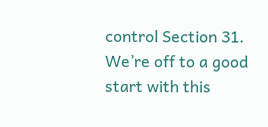control Section 31. We’re off to a good start with this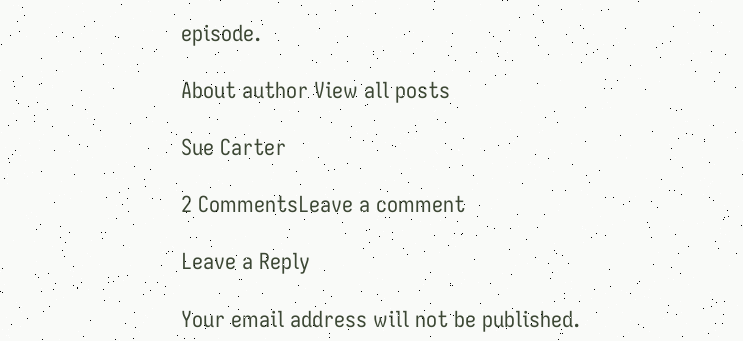episode.

About author View all posts

Sue Carter

2 CommentsLeave a comment

Leave a Reply

Your email address will not be published.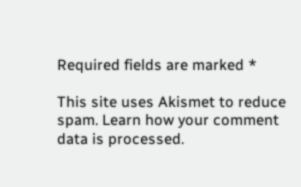Required fields are marked *

This site uses Akismet to reduce spam. Learn how your comment data is processed.